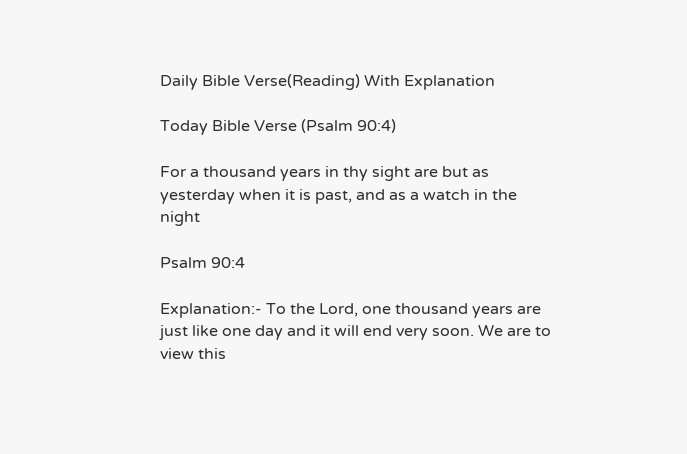Daily Bible Verse(Reading) With Explanation

Today Bible Verse (Psalm 90:4)

For a thousand years in thy sight are but as yesterday when it is past, and as a watch in the night

Psalm 90:4

Explanation:- To the Lord, one thousand years are just like one day and it will end very soon. We are to view this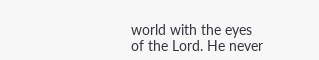world with the eyes of the Lord. He never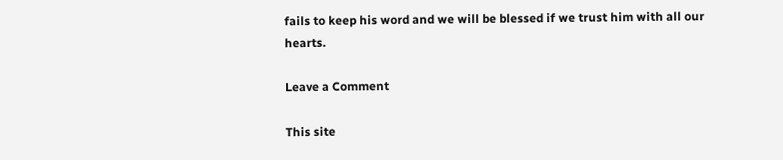fails to keep his word and we will be blessed if we trust him with all our hearts.

Leave a Comment

This site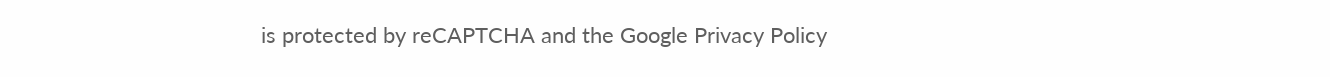is protected by reCAPTCHA and the Google Privacy Policy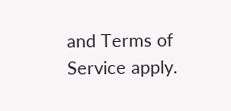and Terms of Service apply.